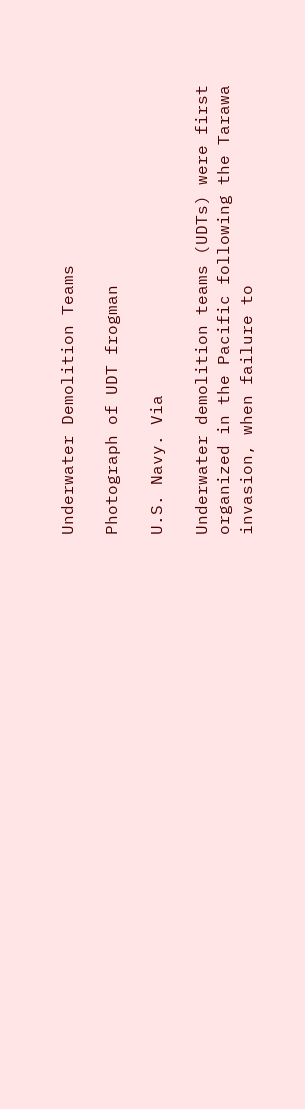Underwater Demolition Teams

Photograph of UDT frogman

U.S. Navy. Via

Underwater demolition teams (UDTs) were first organized in the Pacific following the Tarawa invasion, when failure to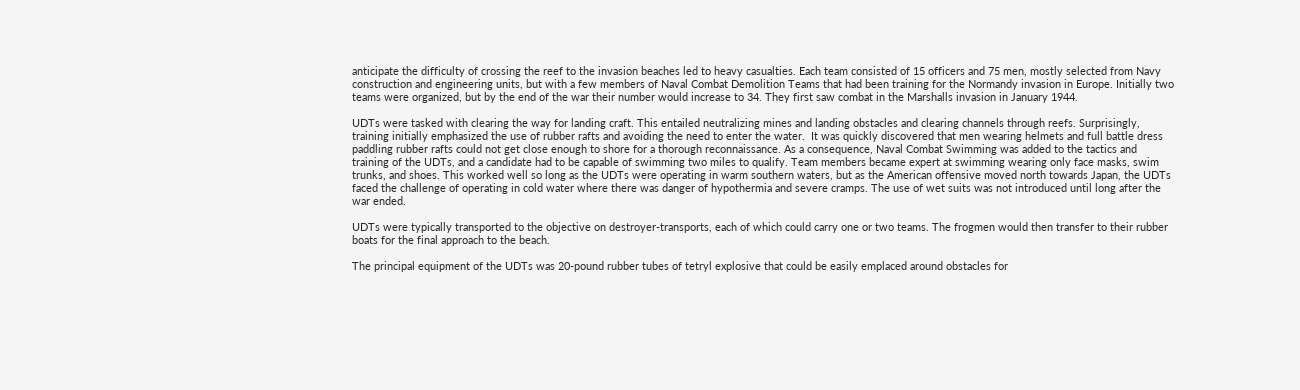anticipate the difficulty of crossing the reef to the invasion beaches led to heavy casualties. Each team consisted of 15 officers and 75 men, mostly selected from Navy construction and engineering units, but with a few members of Naval Combat Demolition Teams that had been training for the Normandy invasion in Europe. Initially two teams were organized, but by the end of the war their number would increase to 34. They first saw combat in the Marshalls invasion in January 1944.

UDTs were tasked with clearing the way for landing craft. This entailed neutralizing mines and landing obstacles and clearing channels through reefs. Surprisingly, training initially emphasized the use of rubber rafts and avoiding the need to enter the water.  It was quickly discovered that men wearing helmets and full battle dress paddling rubber rafts could not get close enough to shore for a thorough reconnaissance. As a consequence, Naval Combat Swimming was added to the tactics and training of the UDTs, and a candidate had to be capable of swimming two miles to qualify. Team members became expert at swimming wearing only face masks, swim trunks, and shoes. This worked well so long as the UDTs were operating in warm southern waters, but as the American offensive moved north towards Japan, the UDTs faced the challenge of operating in cold water where there was danger of hypothermia and severe cramps. The use of wet suits was not introduced until long after the war ended.

UDTs were typically transported to the objective on destroyer-transports, each of which could carry one or two teams. The frogmen would then transfer to their rubber boats for the final approach to the beach.

The principal equipment of the UDTs was 20-pound rubber tubes of tetryl explosive that could be easily emplaced around obstacles for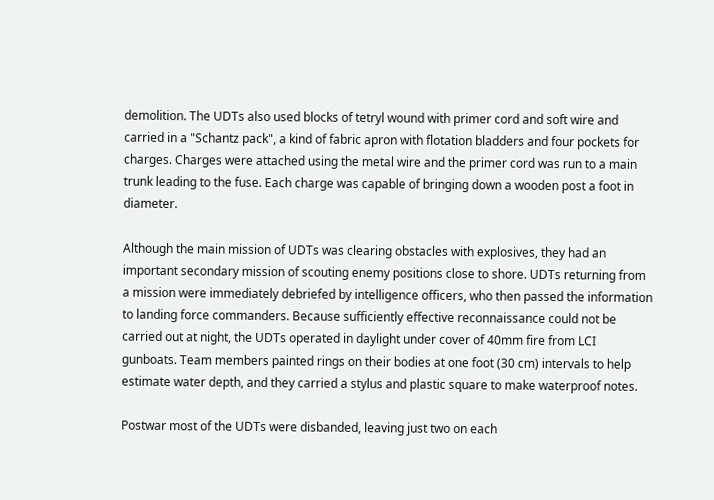demolition. The UDTs also used blocks of tetryl wound with primer cord and soft wire and carried in a "Schantz pack", a kind of fabric apron with flotation bladders and four pockets for charges. Charges were attached using the metal wire and the primer cord was run to a main trunk leading to the fuse. Each charge was capable of bringing down a wooden post a foot in diameter.

Although the main mission of UDTs was clearing obstacles with explosives, they had an important secondary mission of scouting enemy positions close to shore. UDTs returning from a mission were immediately debriefed by intelligence officers, who then passed the information to landing force commanders. Because sufficiently effective reconnaissance could not be carried out at night, the UDTs operated in daylight under cover of 40mm fire from LCI gunboats. Team members painted rings on their bodies at one foot (30 cm) intervals to help estimate water depth, and they carried a stylus and plastic square to make waterproof notes.

Postwar most of the UDTs were disbanded, leaving just two on each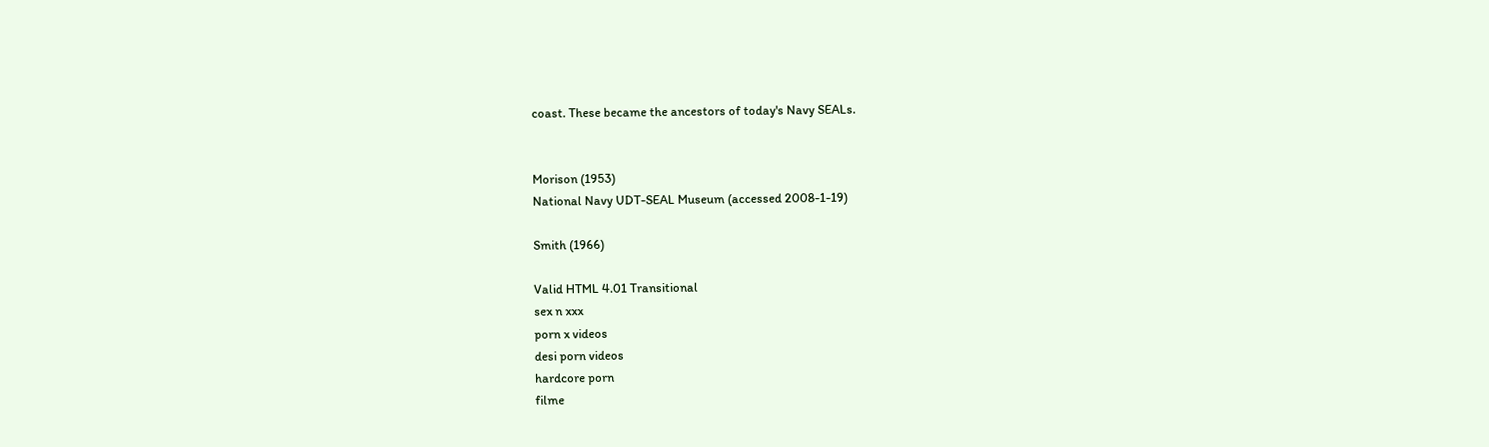coast. These became the ancestors of today's Navy SEALs.


Morison (1953)
National Navy UDT-SEAL Museum (accessed 2008-1-19)

Smith (1966)

Valid HTML 4.01 Transitional
sex n xxx
porn x videos
desi porn videos
hardcore porn
filme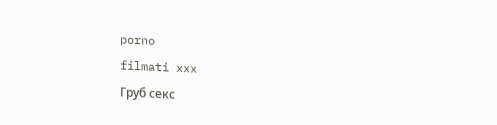porno
filmati xxx
Груб секс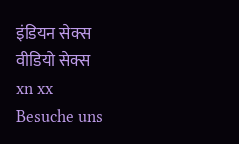इंडियन सेक्स
वीडियो सेक्स
xn xx
Besuche uns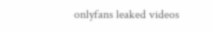onlyfans leaked videos